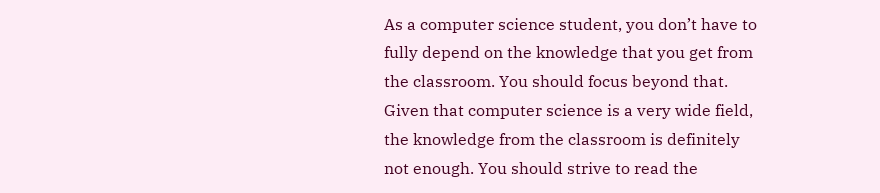As a computer science student, you don’t have to fully depend on the knowledge that you get from the classroom. You should focus beyond that. Given that computer science is a very wide field, the knowledge from the classroom is definitely not enough. You should strive to read the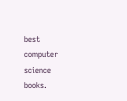best computer science books.